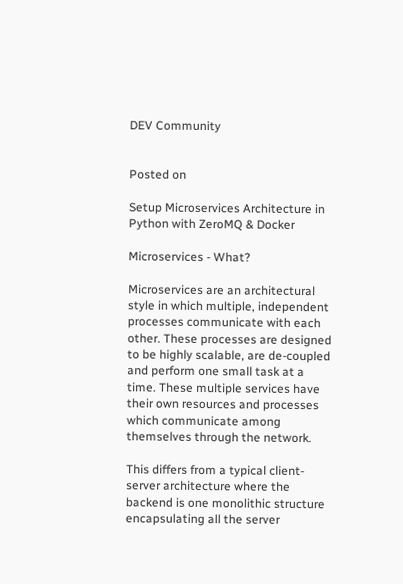DEV Community


Posted on

Setup Microservices Architecture in Python with ZeroMQ & Docker

Microservices - What?

Microservices are an architectural style in which multiple, independent processes communicate with each other. These processes are designed to be highly scalable, are de-coupled and perform one small task at a time. These multiple services have their own resources and processes which communicate among themselves through the network.

This differs from a typical client-server architecture where the backend is one monolithic structure encapsulating all the server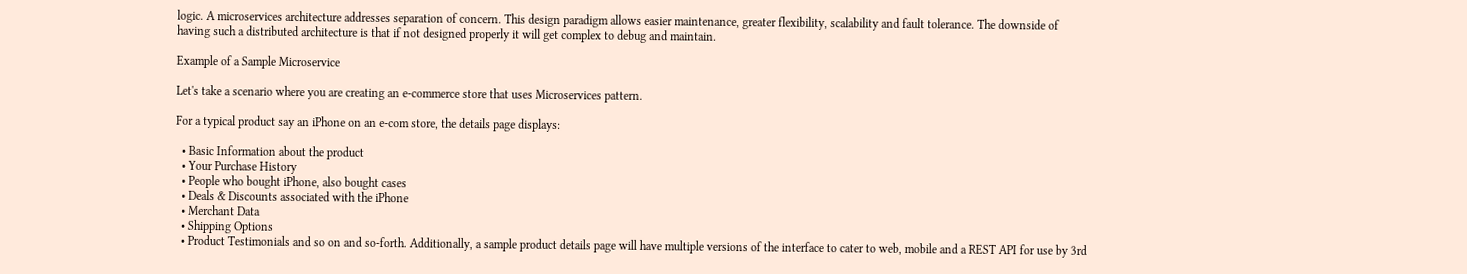logic. A microservices architecture addresses separation of concern. This design paradigm allows easier maintenance, greater flexibility, scalability and fault tolerance. The downside of having such a distributed architecture is that if not designed properly it will get complex to debug and maintain.

Example of a Sample Microservice

Let's take a scenario where you are creating an e-commerce store that uses Microservices pattern.

For a typical product say an iPhone on an e-com store, the details page displays:

  • Basic Information about the product
  • Your Purchase History
  • People who bought iPhone, also bought cases
  • Deals & Discounts associated with the iPhone
  • Merchant Data
  • Shipping Options
  • Product Testimonials and so on and so-forth. Additionally, a sample product details page will have multiple versions of the interface to cater to web, mobile and a REST API for use by 3rd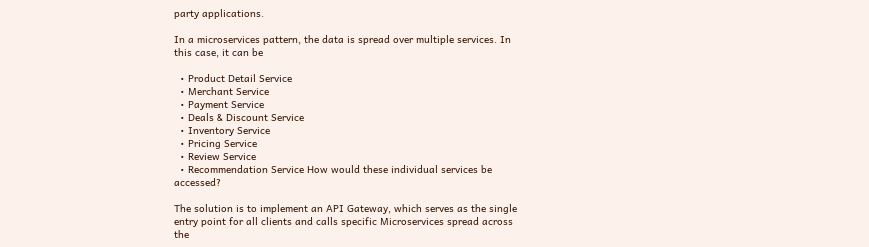party applications.

In a microservices pattern, the data is spread over multiple services. In this case, it can be

  • Product Detail Service
  • Merchant Service
  • Payment Service
  • Deals & Discount Service
  • Inventory Service
  • Pricing Service
  • Review Service
  • Recommendation Service How would these individual services be accessed?

The solution is to implement an API Gateway, which serves as the single entry point for all clients and calls specific Microservices spread across the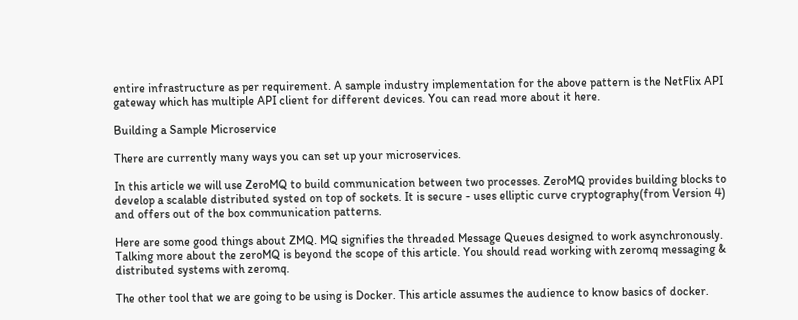entire infrastructure as per requirement. A sample industry implementation for the above pattern is the NetFlix API gateway which has multiple API client for different devices. You can read more about it here.

Building a Sample Microservice

There are currently many ways you can set up your microservices.

In this article we will use ZeroMQ to build communication between two processes. ZeroMQ provides building blocks to develop a scalable distributed systed on top of sockets. It is secure - uses elliptic curve cryptography(from Version 4) and offers out of the box communication patterns.

Here are some good things about ZMQ. MQ signifies the threaded Message Queues designed to work asynchronously. Talking more about the zeroMQ is beyond the scope of this article. You should read working with zeromq messaging & distributed systems with zeromq.

The other tool that we are going to be using is Docker. This article assumes the audience to know basics of docker.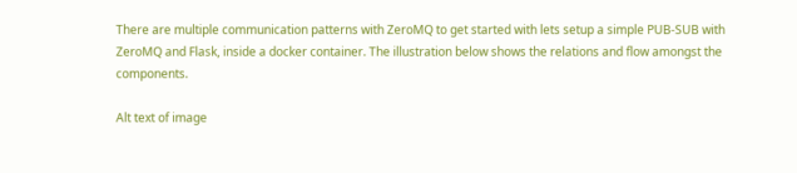There are multiple communication patterns with ZeroMQ to get started with lets setup a simple PUB-SUB with ZeroMQ and Flask, inside a docker container. The illustration below shows the relations and flow amongst the components.

Alt text of image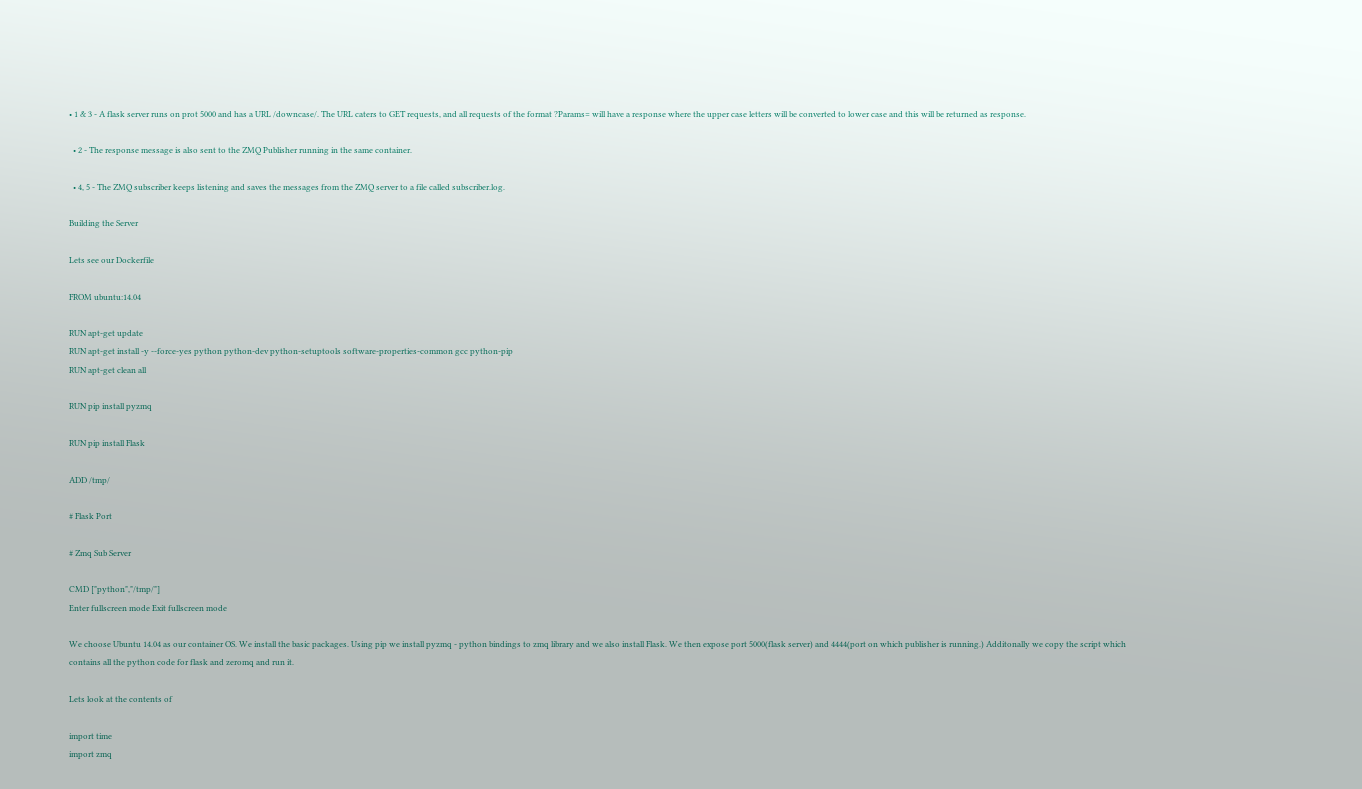• 1 & 3 - A flask server runs on prot 5000 and has a URL /downcase/. The URL caters to GET requests, and all requests of the format ?Params= will have a response where the upper case letters will be converted to lower case and this will be returned as response.

  • 2 - The response message is also sent to the ZMQ Publisher running in the same container.

  • 4, 5 - The ZMQ subscriber keeps listening and saves the messages from the ZMQ server to a file called subscriber.log.

Building the Server

Lets see our Dockerfile

FROM ubuntu:14.04

RUN apt-get update
RUN apt-get install -y --force-yes python python-dev python-setuptools software-properties-common gcc python-pip
RUN apt-get clean all

RUN pip install pyzmq

RUN pip install Flask

ADD /tmp/

# Flask Port

# Zmq Sub Server

CMD ["python","/tmp/"]
Enter fullscreen mode Exit fullscreen mode

We choose Ubuntu 14.04 as our container OS. We install the basic packages. Using pip we install pyzmq - python bindings to zmq library and we also install Flask. We then expose port 5000(flask server) and 4444(port on which publisher is running.) Additonally we copy the script which contains all the python code for flask and zeromq and run it.

Lets look at the contents of

import time
import zmq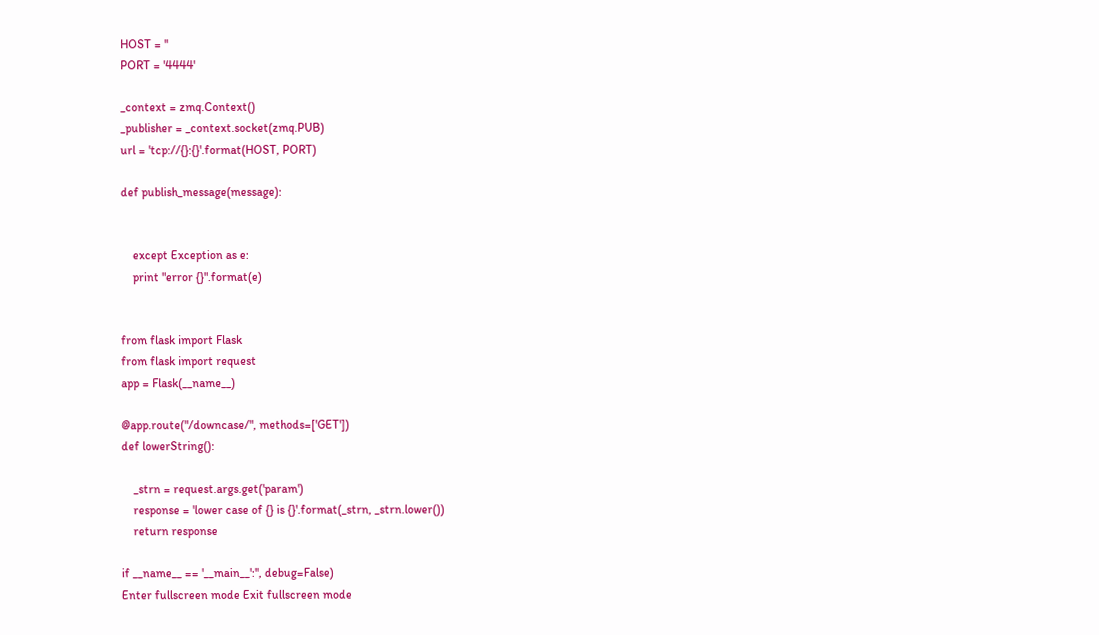HOST = ''
PORT = '4444'

_context = zmq.Context()
_publisher = _context.socket(zmq.PUB)
url = 'tcp://{}:{}'.format(HOST, PORT)

def publish_message(message):


    except Exception as e:
    print "error {}".format(e)


from flask import Flask
from flask import request
app = Flask(__name__)

@app.route("/downcase/", methods=['GET'])
def lowerString():

    _strn = request.args.get('param')
    response = 'lower case of {} is {}'.format(_strn, _strn.lower())
    return response

if __name__ == '__main__':'', debug=False)
Enter fullscreen mode Exit fullscreen mode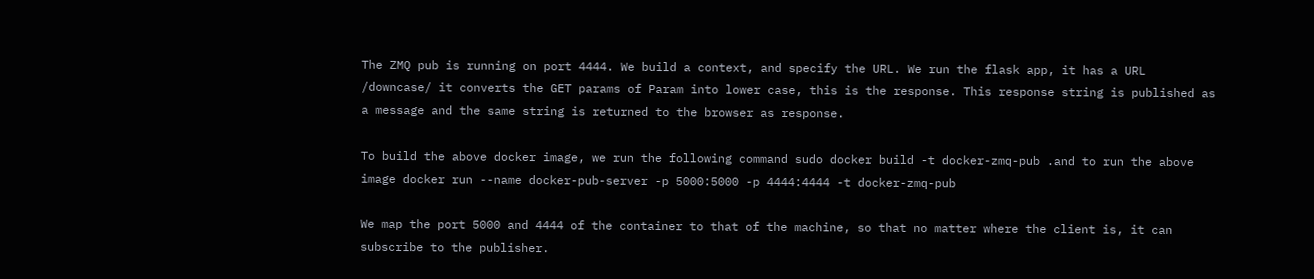The ZMQ pub is running on port 4444. We build a context, and specify the URL. We run the flask app, it has a URL /downcase/ it converts the GET params of Param into lower case, this is the response. This response string is published as a message and the same string is returned to the browser as response.

To build the above docker image, we run the following command sudo docker build -t docker-zmq-pub .and to run the above image docker run --name docker-pub-server -p 5000:5000 -p 4444:4444 -t docker-zmq-pub

We map the port 5000 and 4444 of the container to that of the machine, so that no matter where the client is, it can subscribe to the publisher.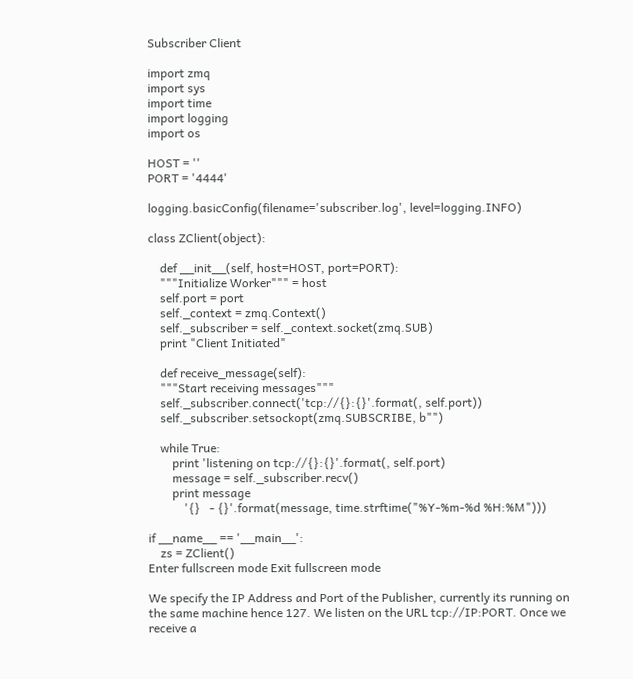Subscriber Client

import zmq
import sys
import time
import logging
import os

HOST = ''
PORT = '4444'

logging.basicConfig(filename='subscriber.log', level=logging.INFO)

class ZClient(object):

    def __init__(self, host=HOST, port=PORT):
    """Initialize Worker""" = host
    self.port = port
    self._context = zmq.Context()
    self._subscriber = self._context.socket(zmq.SUB)
    print "Client Initiated"

    def receive_message(self):
    """Start receiving messages"""
    self._subscriber.connect('tcp://{}:{}'.format(, self.port))
    self._subscriber.setsockopt(zmq.SUBSCRIBE, b"")

    while True:
        print 'listening on tcp://{}:{}'.format(, self.port)
        message = self._subscriber.recv()
        print message
            '{}   - {}'.format(message, time.strftime("%Y-%m-%d %H:%M")))

if __name__ == '__main__':
    zs = ZClient()
Enter fullscreen mode Exit fullscreen mode

We specify the IP Address and Port of the Publisher, currently its running on the same machine hence 127. We listen on the URL tcp://IP:PORT. Once we receive a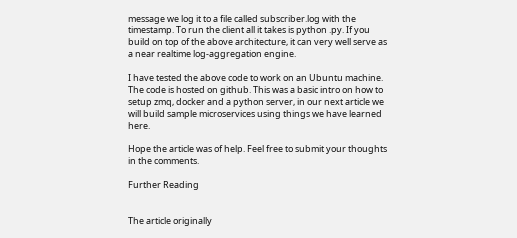message we log it to a file called subscriber.log with the timestamp. To run the client all it takes is python .py. If you build on top of the above architecture, it can very well serve as a near realtime log-aggregation engine.

I have tested the above code to work on an Ubuntu machine. The code is hosted on github. This was a basic intro on how to setup zmq, docker and a python server, in our next article we will build sample microservices using things we have learned here.

Hope the article was of help. Feel free to submit your thoughts in the comments.

Further Reading


The article originally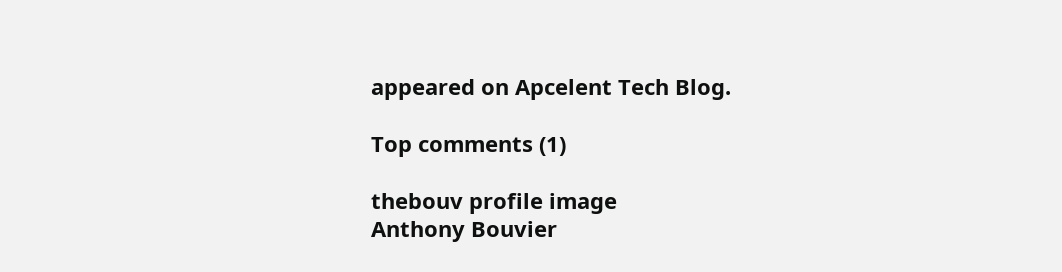appeared on Apcelent Tech Blog.

Top comments (1)

thebouv profile image
Anthony Bouvier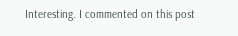Interesting. I commented on this post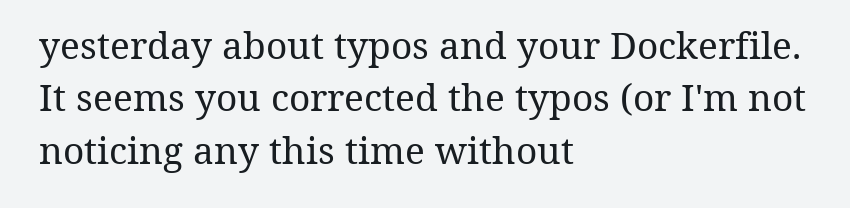yesterday about typos and your Dockerfile. It seems you corrected the typos (or I'm not noticing any this time without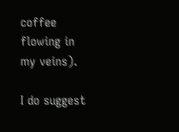coffee flowing in my veins).

I do suggest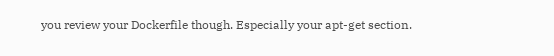you review your Dockerfile though. Especially your apt-get section.